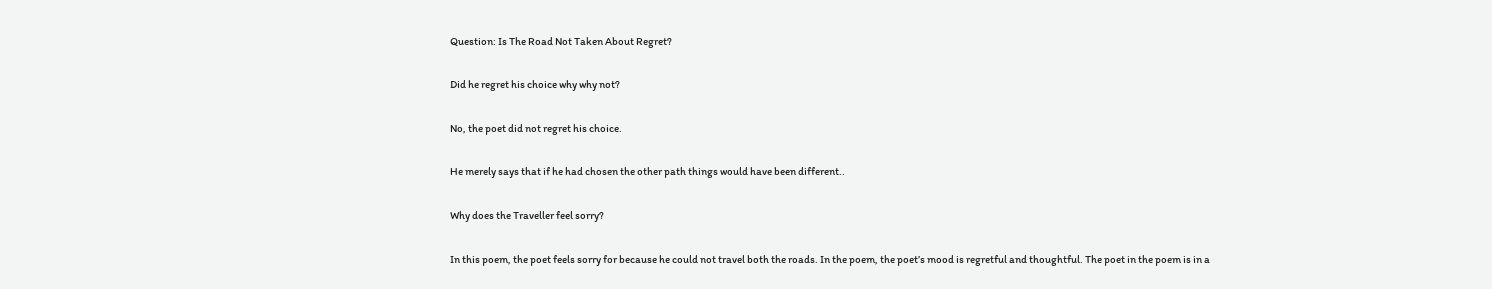Question: Is The Road Not Taken About Regret?

Did he regret his choice why why not?

No, the poet did not regret his choice.

He merely says that if he had chosen the other path things would have been different..

Why does the Traveller feel sorry?

In this poem, the poet feels sorry for because he could not travel both the roads. In the poem, the poet’s mood is regretful and thoughtful. The poet in the poem is in a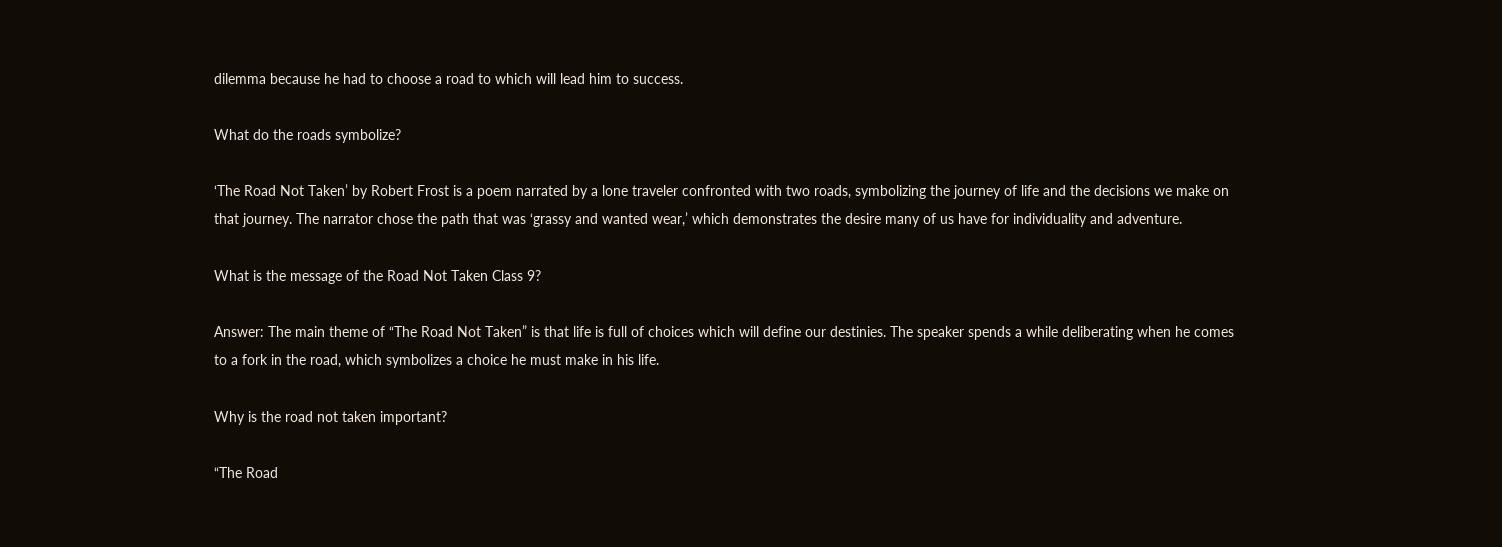dilemma because he had to choose a road to which will lead him to success.

What do the roads symbolize?

‘The Road Not Taken’ by Robert Frost is a poem narrated by a lone traveler confronted with two roads, symbolizing the journey of life and the decisions we make on that journey. The narrator chose the path that was ‘grassy and wanted wear,’ which demonstrates the desire many of us have for individuality and adventure.

What is the message of the Road Not Taken Class 9?

Answer: The main theme of “The Road Not Taken” is that life is full of choices which will define our destinies. The speaker spends a while deliberating when he comes to a fork in the road, which symbolizes a choice he must make in his life.

Why is the road not taken important?

“The Road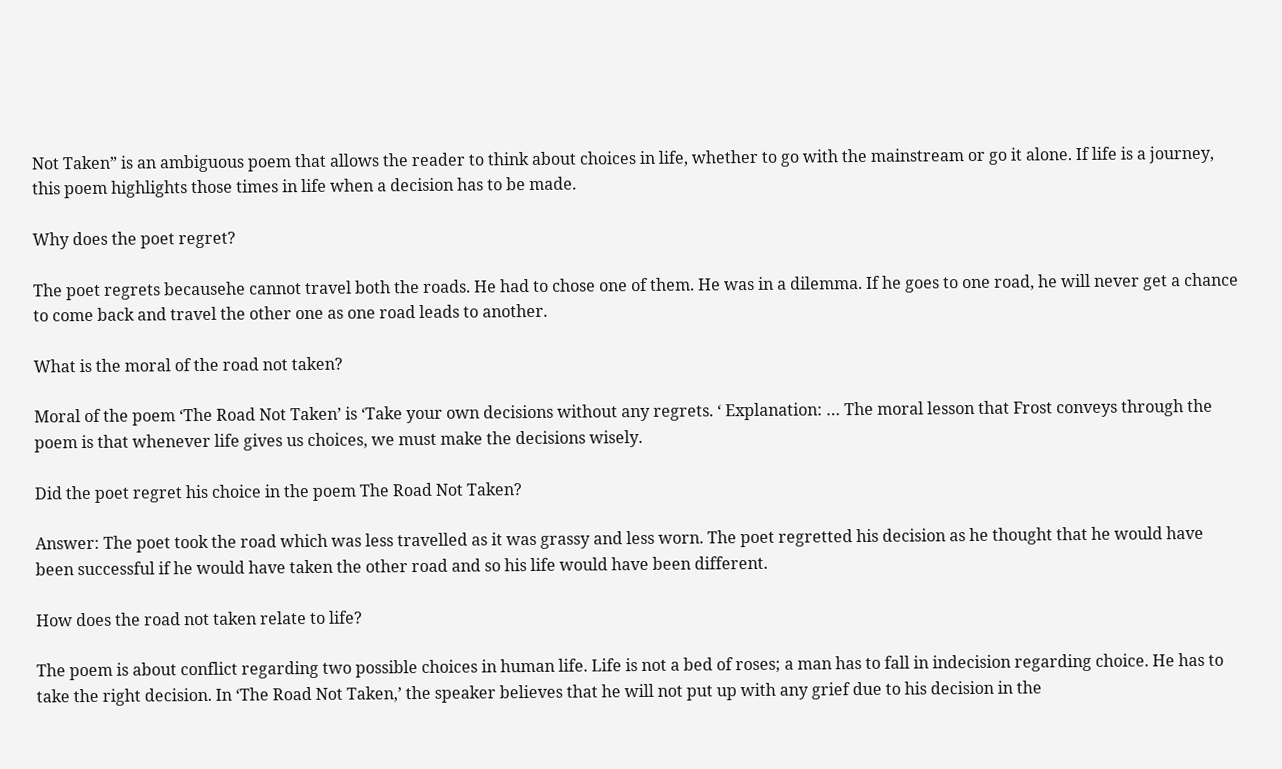Not Taken” is an ambiguous poem that allows the reader to think about choices in life, whether to go with the mainstream or go it alone. If life is a journey, this poem highlights those times in life when a decision has to be made.

Why does the poet regret?

The poet regrets becausehe cannot travel both the roads. He had to chose one of them. He was in a dilemma. If he goes to one road, he will never get a chance to come back and travel the other one as one road leads to another.

What is the moral of the road not taken?

Moral of the poem ‘The Road Not Taken’ is ‘Take your own decisions without any regrets. ‘ Explanation: … The moral lesson that Frost conveys through the poem is that whenever life gives us choices, we must make the decisions wisely.

Did the poet regret his choice in the poem The Road Not Taken?

Answer: The poet took the road which was less travelled as it was grassy and less worn. The poet regretted his decision as he thought that he would have been successful if he would have taken the other road and so his life would have been different.

How does the road not taken relate to life?

The poem is about conflict regarding two possible choices in human life. Life is not a bed of roses; a man has to fall in indecision regarding choice. He has to take the right decision. In ‘The Road Not Taken,’ the speaker believes that he will not put up with any grief due to his decision in the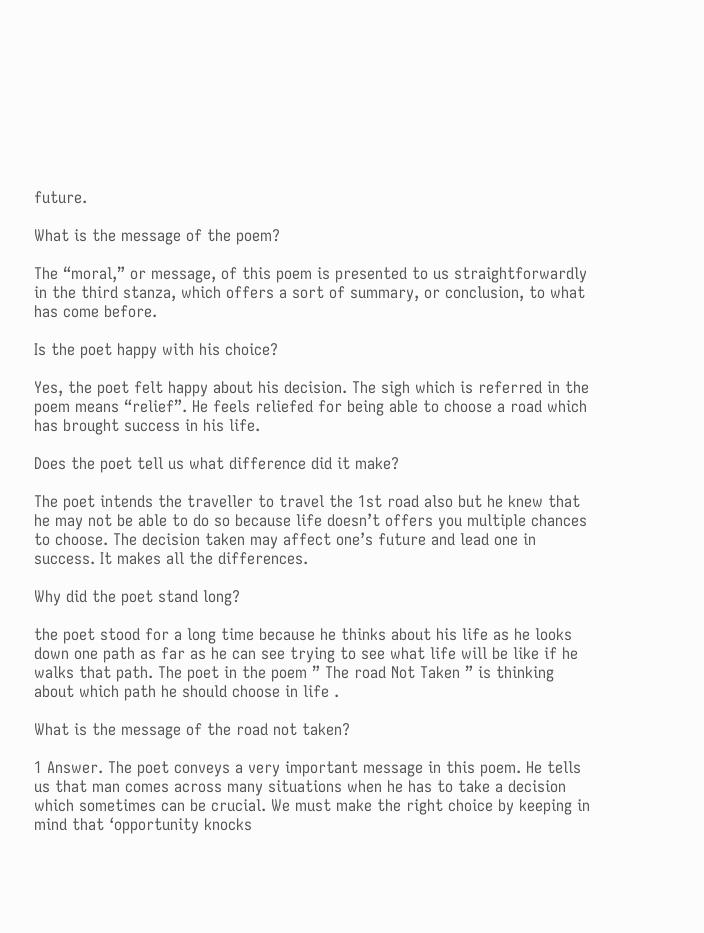future.

What is the message of the poem?

The “moral,” or message, of this poem is presented to us straightforwardly in the third stanza, which offers a sort of summary, or conclusion, to what has come before.

Is the poet happy with his choice?

Yes, the poet felt happy about his decision. The sigh which is referred in the poem means “relief”. He feels reliefed for being able to choose a road which has brought success in his life.

Does the poet tell us what difference did it make?

The poet intends the traveller to travel the 1st road also but he knew that he may not be able to do so because life doesn’t offers you multiple chances to choose. The decision taken may affect one’s future and lead one in success. It makes all the differences.

Why did the poet stand long?

the poet stood for a long time because he thinks about his life as he looks down one path as far as he can see trying to see what life will be like if he walks that path. The poet in the poem ” The road Not Taken ” is thinking about which path he should choose in life .

What is the message of the road not taken?

1 Answer. The poet conveys a very important message in this poem. He tells us that man comes across many situations when he has to take a decision which sometimes can be crucial. We must make the right choice by keeping in mind that ‘opportunity knocks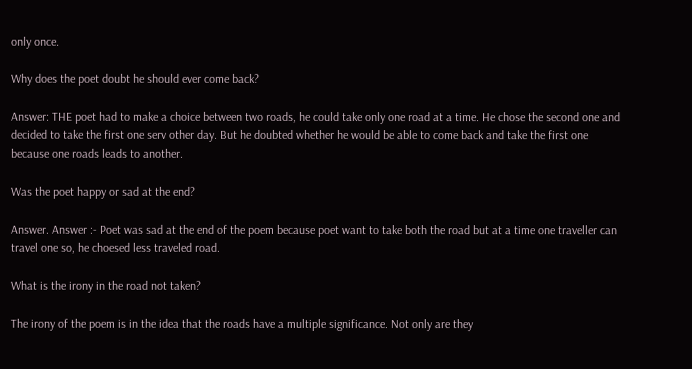only once.

Why does the poet doubt he should ever come back?

Answer: THE poet had to make a choice between two roads, he could take only one road at a time. He chose the second one and decided to take the first one serv other day. But he doubted whether he would be able to come back and take the first one because one roads leads to another.

Was the poet happy or sad at the end?

Answer. Answer :- Poet was sad at the end of the poem because poet want to take both the road but at a time one traveller can travel one so, he choesed less traveled road.

What is the irony in the road not taken?

The irony of the poem is in the idea that the roads have a multiple significance. Not only are they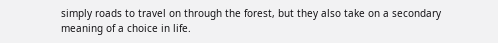simply roads to travel on through the forest, but they also take on a secondary meaning of a choice in life.